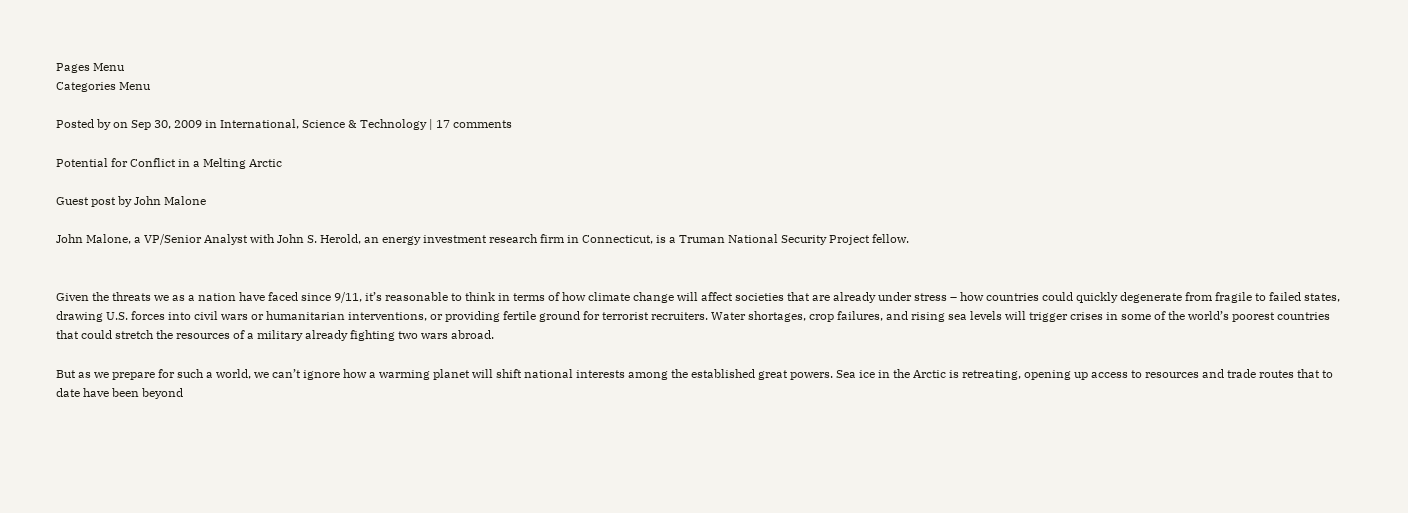Pages Menu
Categories Menu

Posted by on Sep 30, 2009 in International, Science & Technology | 17 comments

Potential for Conflict in a Melting Arctic

Guest post by John Malone

John Malone, a VP/Senior Analyst with John S. Herold, an energy investment research firm in Connecticut, is a Truman National Security Project fellow.


Given the threats we as a nation have faced since 9/11, it’s reasonable to think in terms of how climate change will affect societies that are already under stress – how countries could quickly degenerate from fragile to failed states, drawing U.S. forces into civil wars or humanitarian interventions, or providing fertile ground for terrorist recruiters. Water shortages, crop failures, and rising sea levels will trigger crises in some of the world’s poorest countries that could stretch the resources of a military already fighting two wars abroad.

But as we prepare for such a world, we can’t ignore how a warming planet will shift national interests among the established great powers. Sea ice in the Arctic is retreating, opening up access to resources and trade routes that to date have been beyond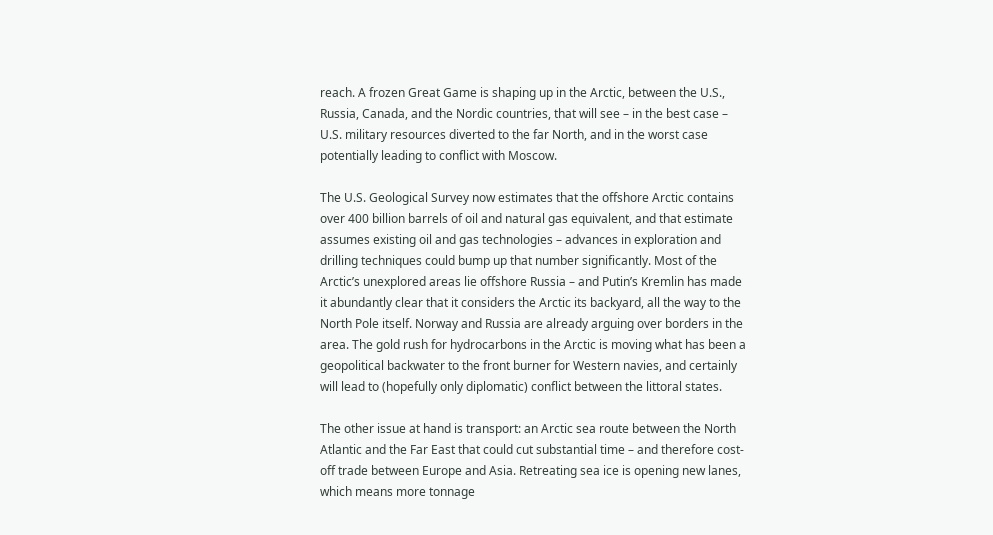reach. A frozen Great Game is shaping up in the Arctic, between the U.S., Russia, Canada, and the Nordic countries, that will see – in the best case – U.S. military resources diverted to the far North, and in the worst case potentially leading to conflict with Moscow.

The U.S. Geological Survey now estimates that the offshore Arctic contains over 400 billion barrels of oil and natural gas equivalent, and that estimate assumes existing oil and gas technologies – advances in exploration and drilling techniques could bump up that number significantly. Most of the Arctic’s unexplored areas lie offshore Russia – and Putin’s Kremlin has made it abundantly clear that it considers the Arctic its backyard, all the way to the North Pole itself. Norway and Russia are already arguing over borders in the area. The gold rush for hydrocarbons in the Arctic is moving what has been a geopolitical backwater to the front burner for Western navies, and certainly will lead to (hopefully only diplomatic) conflict between the littoral states.

The other issue at hand is transport: an Arctic sea route between the North Atlantic and the Far East that could cut substantial time – and therefore cost- off trade between Europe and Asia. Retreating sea ice is opening new lanes, which means more tonnage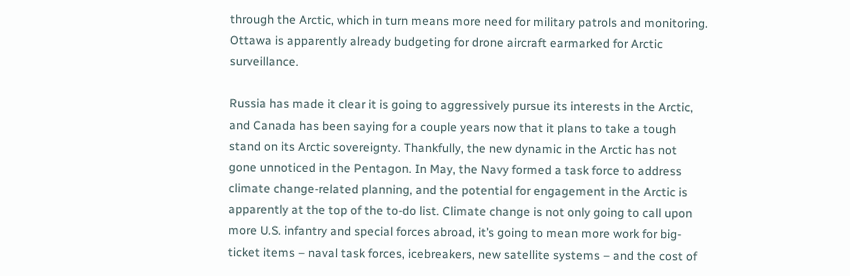through the Arctic, which in turn means more need for military patrols and monitoring. Ottawa is apparently already budgeting for drone aircraft earmarked for Arctic surveillance.

Russia has made it clear it is going to aggressively pursue its interests in the Arctic, and Canada has been saying for a couple years now that it plans to take a tough stand on its Arctic sovereignty. Thankfully, the new dynamic in the Arctic has not gone unnoticed in the Pentagon. In May, the Navy formed a task force to address climate change-related planning, and the potential for engagement in the Arctic is apparently at the top of the to-do list. Climate change is not only going to call upon more U.S. infantry and special forces abroad, it’s going to mean more work for big-ticket items – naval task forces, icebreakers, new satellite systems – and the cost of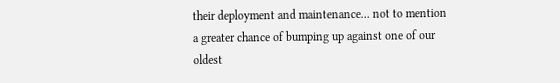their deployment and maintenance… not to mention a greater chance of bumping up against one of our oldest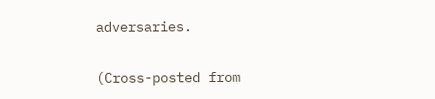adversaries.

(Cross-posted from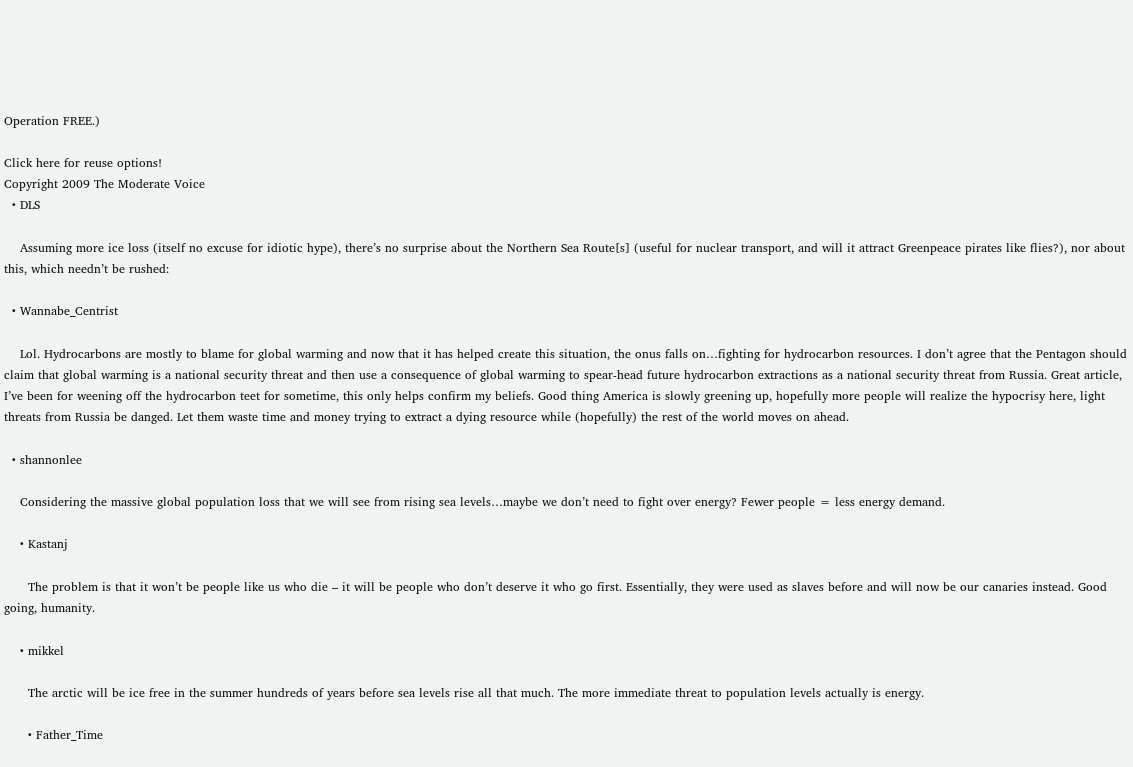Operation FREE.)

Click here for reuse options!
Copyright 2009 The Moderate Voice
  • DLS

    Assuming more ice loss (itself no excuse for idiotic hype), there’s no surprise about the Northern Sea Route[s] (useful for nuclear transport, and will it attract Greenpeace pirates like flies?), nor about this, which needn’t be rushed:

  • Wannabe_Centrist

    Lol. Hydrocarbons are mostly to blame for global warming and now that it has helped create this situation, the onus falls on…fighting for hydrocarbon resources. I don’t agree that the Pentagon should claim that global warming is a national security threat and then use a consequence of global warming to spear-head future hydrocarbon extractions as a national security threat from Russia. Great article, I’ve been for weening off the hydrocarbon teet for sometime, this only helps confirm my beliefs. Good thing America is slowly greening up, hopefully more people will realize the hypocrisy here, light threats from Russia be danged. Let them waste time and money trying to extract a dying resource while (hopefully) the rest of the world moves on ahead.

  • shannonlee

    Considering the massive global population loss that we will see from rising sea levels…maybe we don’t need to fight over energy? Fewer people = less energy demand.

    • Kastanj

      The problem is that it won’t be people like us who die – it will be people who don’t deserve it who go first. Essentially, they were used as slaves before and will now be our canaries instead. Good going, humanity.

    • mikkel

      The arctic will be ice free in the summer hundreds of years before sea levels rise all that much. The more immediate threat to population levels actually is energy.

      • Father_Time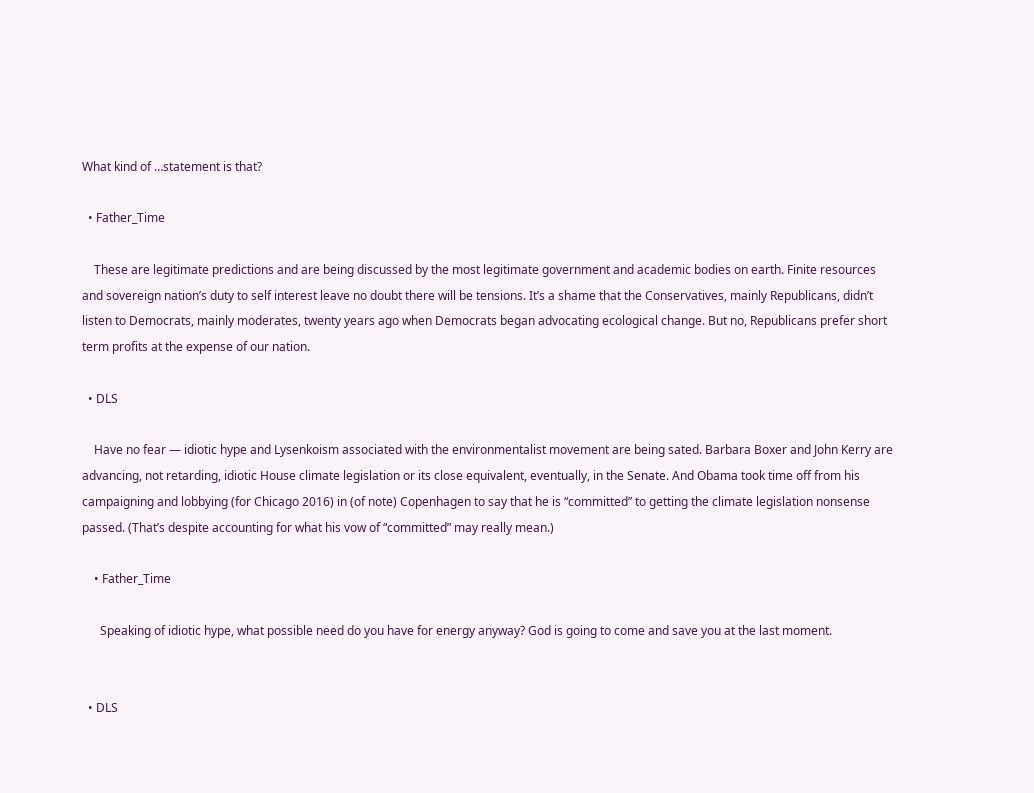What kind of …statement is that?

  • Father_Time

    These are legitimate predictions and are being discussed by the most legitimate government and academic bodies on earth. Finite resources and sovereign nation’s duty to self interest leave no doubt there will be tensions. It’s a shame that the Conservatives, mainly Republicans, didn’t listen to Democrats, mainly moderates, twenty years ago when Democrats began advocating ecological change. But no, Republicans prefer short term profits at the expense of our nation.

  • DLS

    Have no fear — idiotic hype and Lysenkoism associated with the environmentalist movement are being sated. Barbara Boxer and John Kerry are advancing, not retarding, idiotic House climate legislation or its close equivalent, eventually, in the Senate. And Obama took time off from his campaigning and lobbying (for Chicago 2016) in (of note) Copenhagen to say that he is “committed” to getting the climate legislation nonsense passed. (That’s despite accounting for what his vow of “committed” may really mean.)

    • Father_Time

      Speaking of idiotic hype, what possible need do you have for energy anyway? God is going to come and save you at the last moment.


  • DLS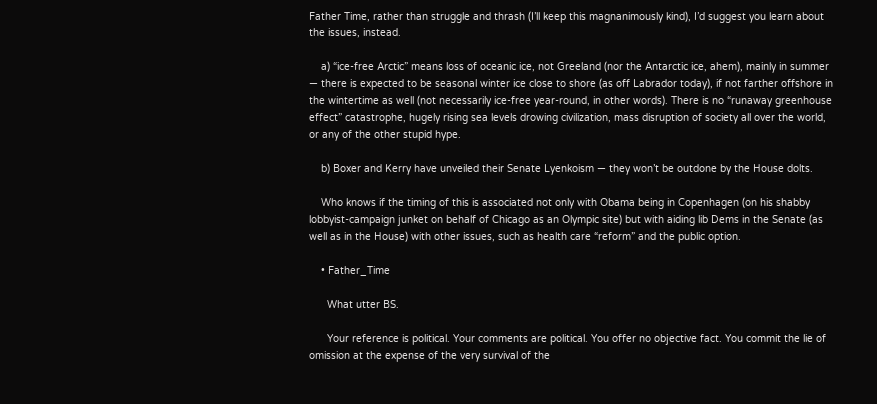Father Time, rather than struggle and thrash (I’ll keep this magnanimously kind), I’d suggest you learn about the issues, instead.

    a) “ice-free Arctic” means loss of oceanic ice, not Greeland (nor the Antarctic ice, ahem), mainly in summer — there is expected to be seasonal winter ice close to shore (as off Labrador today), if not farther offshore in the wintertime as well (not necessarily ice-free year-round, in other words). There is no “runaway greenhouse effect” catastrophe, hugely rising sea levels drowing civilization, mass disruption of society all over the world, or any of the other stupid hype.

    b) Boxer and Kerry have unveiled their Senate Lyenkoism — they won’t be outdone by the House dolts.

    Who knows if the timing of this is associated not only with Obama being in Copenhagen (on his shabby lobbyist-campaign junket on behalf of Chicago as an Olympic site) but with aiding lib Dems in the Senate (as well as in the House) with other issues, such as health care “reform” and the public option.

    • Father_Time

      What utter BS.

      Your reference is political. Your comments are political. You offer no objective fact. You commit the lie of omission at the expense of the very survival of the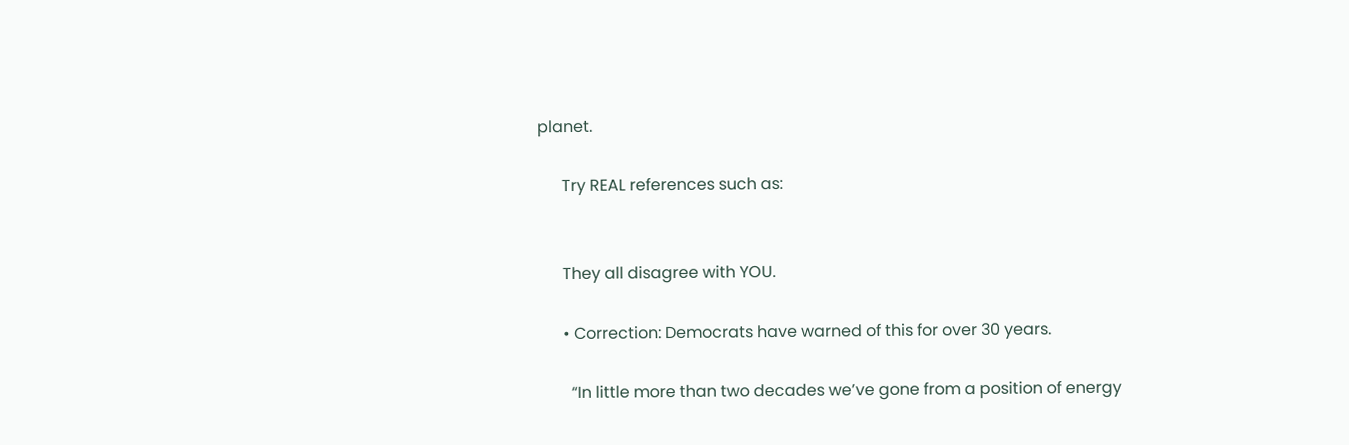planet.

      Try REAL references such as:


      They all disagree with YOU.

      • Correction: Democrats have warned of this for over 30 years.

        “In little more than two decades we’ve gone from a position of energy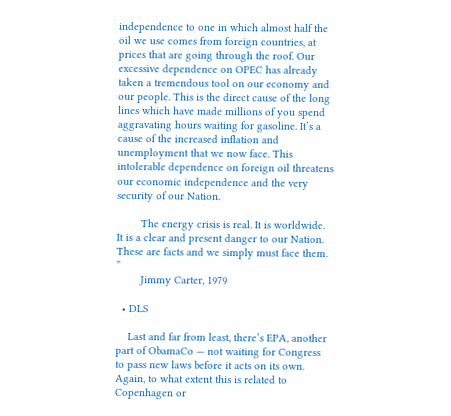independence to one in which almost half the oil we use comes from foreign countries, at prices that are going through the roof. Our excessive dependence on OPEC has already taken a tremendous tool on our economy and our people. This is the direct cause of the long lines which have made millions of you spend aggravating hours waiting for gasoline. It’s a cause of the increased inflation and unemployment that we now face. This intolerable dependence on foreign oil threatens our economic independence and the very security of our Nation.

        The energy crisis is real. It is worldwide. It is a clear and present danger to our Nation. These are facts and we simply must face them. ”
        Jimmy Carter, 1979

  • DLS

    Last and far from least, there’s EPA, another part of ObamaCo — not waiting for Congress to pass new laws before it acts on its own. Again, to what extent this is related to Copenhagen or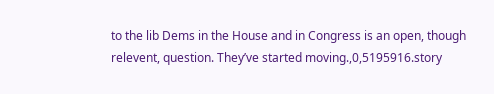to the lib Dems in the House and in Congress is an open, though relevent, question. They’ve started moving.,0,5195916.story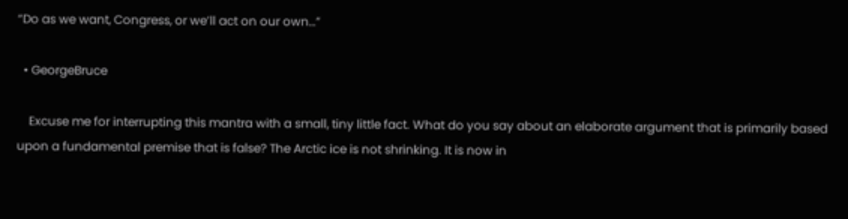“Do as we want, Congress, or we’ll act on our own…”

  • GeorgeBruce

    Excuse me for interrupting this mantra with a small, tiny little fact. What do you say about an elaborate argument that is primarily based upon a fundamental premise that is false? The Arctic ice is not shrinking. It is now in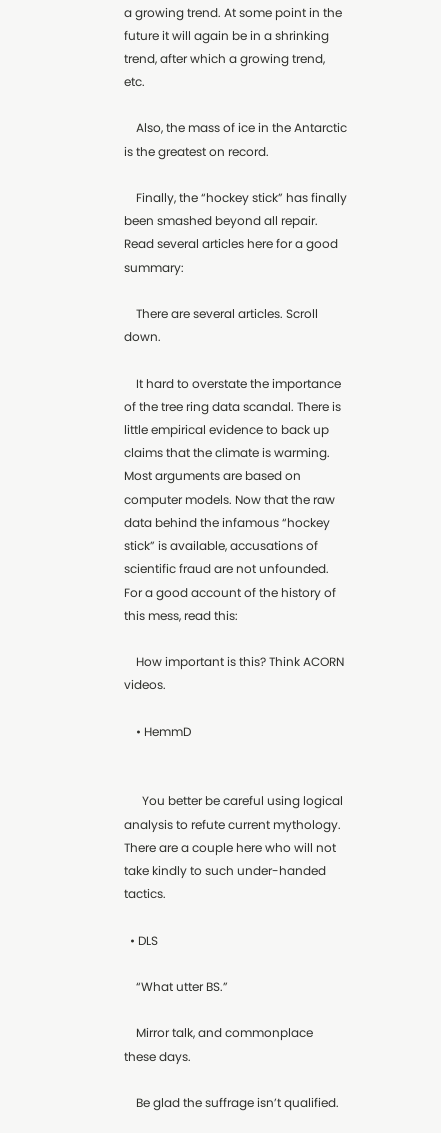a growing trend. At some point in the future it will again be in a shrinking trend, after which a growing trend, etc.

    Also, the mass of ice in the Antarctic is the greatest on record.

    Finally, the “hockey stick” has finally been smashed beyond all repair. Read several articles here for a good summary:

    There are several articles. Scroll down.

    It hard to overstate the importance of the tree ring data scandal. There is little empirical evidence to back up claims that the climate is warming. Most arguments are based on computer models. Now that the raw data behind the infamous “hockey stick” is available, accusations of scientific fraud are not unfounded. For a good account of the history of this mess, read this:

    How important is this? Think ACORN videos.

    • HemmD


      You better be careful using logical analysis to refute current mythology. There are a couple here who will not take kindly to such under-handed tactics.

  • DLS

    “What utter BS.”

    Mirror talk, and commonplace these days.

    Be glad the suffrage isn’t qualified.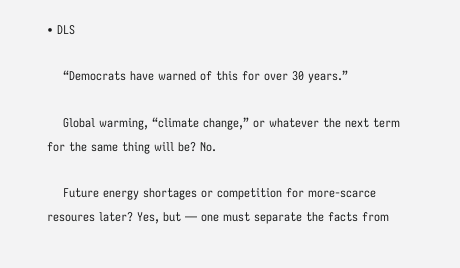• DLS

    “Democrats have warned of this for over 30 years.”

    Global warming, “climate change,” or whatever the next term for the same thing will be? No.

    Future energy shortages or competition for more-scarce resoures later? Yes, but — one must separate the facts from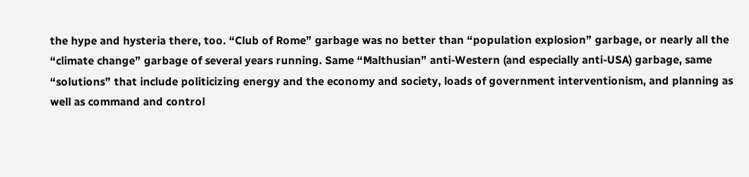the hype and hysteria there, too. “Club of Rome” garbage was no better than “population explosion” garbage, or nearly all the “climate change” garbage of several years running. Same “Malthusian” anti-Western (and especially anti-USA) garbage, same “solutions” that include politicizing energy and the economy and society, loads of government interventionism, and planning as well as command and control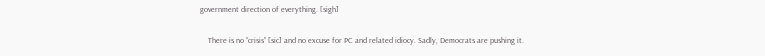government direction of everything. [sigh]

    There is no “crisis” [sic] and no excuse for PC and related idiocy. Sadly, Democrats are pushing it.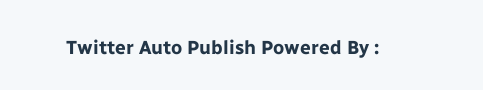Twitter Auto Publish Powered By :